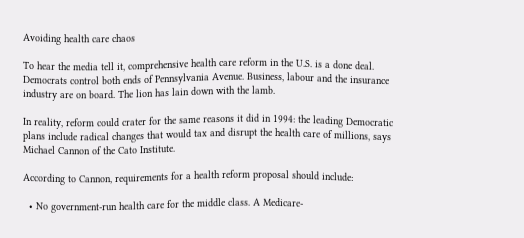Avoiding health care chaos

To hear the media tell it, comprehensive health care reform in the U.S. is a done deal. Democrats control both ends of Pennsylvania Avenue. Business, labour and the insurance industry are on board. The lion has lain down with the lamb.

In reality, reform could crater for the same reasons it did in 1994: the leading Democratic plans include radical changes that would tax and disrupt the health care of millions, says Michael Cannon of the Cato Institute.

According to Cannon, requirements for a health reform proposal should include:

  • No government-run health care for the middle class. A Medicare-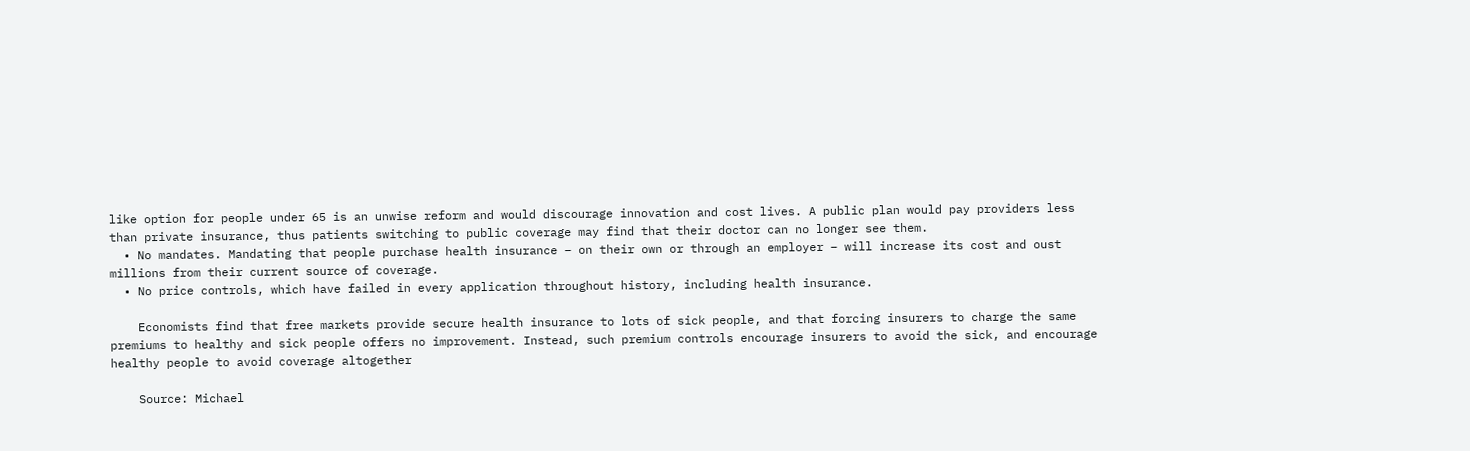like option for people under 65 is an unwise reform and would discourage innovation and cost lives. A public plan would pay providers less than private insurance, thus patients switching to public coverage may find that their doctor can no longer see them.
  • No mandates. Mandating that people purchase health insurance – on their own or through an employer – will increase its cost and oust millions from their current source of coverage.
  • No price controls, which have failed in every application throughout history, including health insurance.

    Economists find that free markets provide secure health insurance to lots of sick people, and that forcing insurers to charge the same premiums to healthy and sick people offers no improvement. Instead, such premium controls encourage insurers to avoid the sick, and encourage healthy people to avoid coverage altogether

    Source: Michael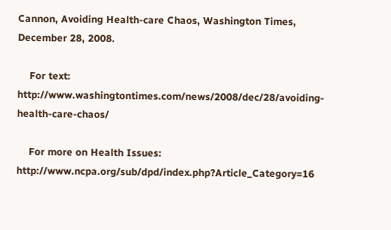Cannon, Avoiding Health-care Chaos, Washington Times, December 28, 2008.

    For text: http://www.washingtontimes.com/news/2008/dec/28/avoiding-health-care-chaos/

    For more on Health Issues: http://www.ncpa.org/sub/dpd/index.php?Article_Category=16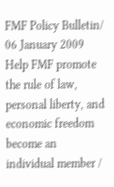FMF Policy Bulletin/ 06 January 2009
Help FMF promote the rule of law, personal liberty, and economic freedom become an individual member /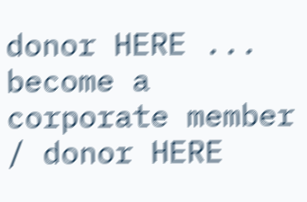donor HERE ... become a corporate member / donor HERE